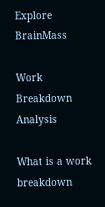Explore BrainMass

Work Breakdown Analysis

What is a work breakdown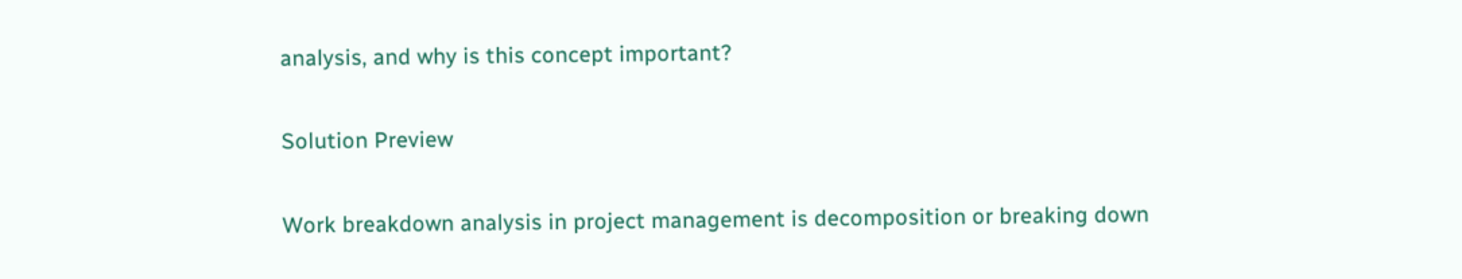analysis, and why is this concept important?

Solution Preview

Work breakdown analysis in project management is decomposition or breaking down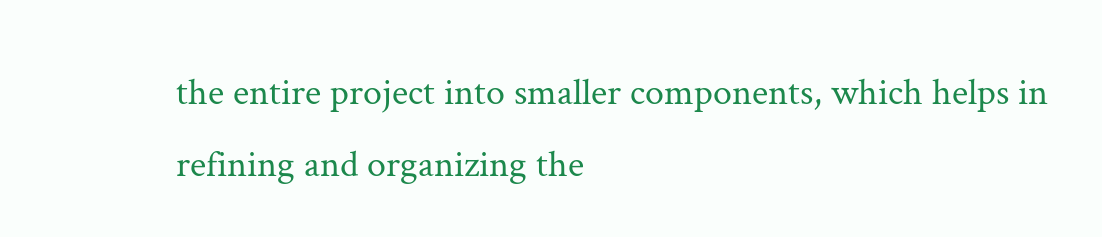the entire project into smaller components, which helps in refining and organizing the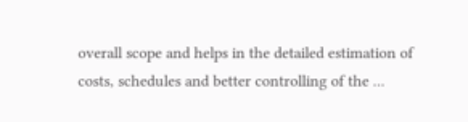overall scope and helps in the detailed estimation of costs, schedules and better controlling of the ...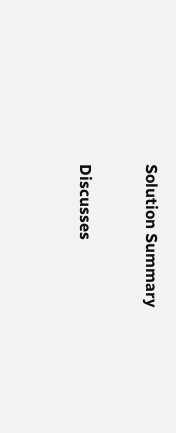Solution Summary

Discusses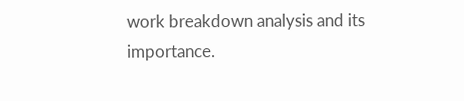work breakdown analysis and its importance.